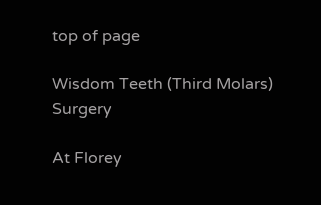top of page

Wisdom Teeth (Third Molars) Surgery

At Florey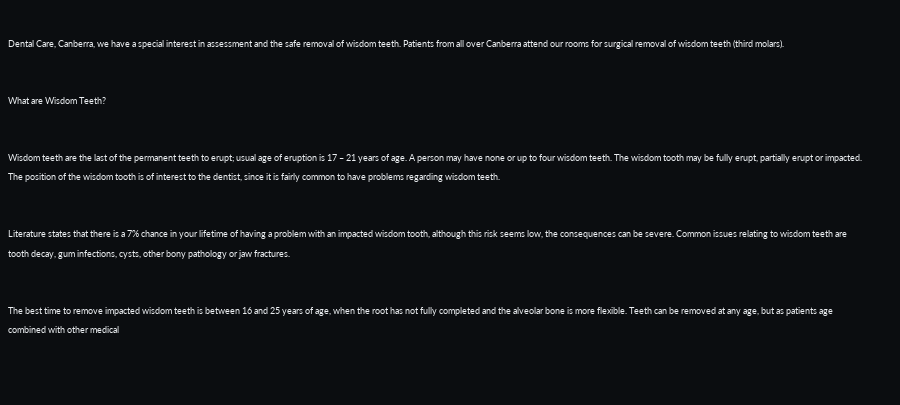Dental Care, Canberra, we have a special interest in assessment and the safe removal of wisdom teeth. Patients from all over Canberra attend our rooms for surgical removal of wisdom teeth (third molars).


What are Wisdom Teeth?


Wisdom teeth are the last of the permanent teeth to erupt; usual age of eruption is 17 – 21 years of age. A person may have none or up to four wisdom teeth. The wisdom tooth may be fully erupt, partially erupt or impacted. The position of the wisdom tooth is of interest to the dentist, since it is fairly common to have problems regarding wisdom teeth.


Literature states that there is a 7% chance in your lifetime of having a problem with an impacted wisdom tooth, although this risk seems low, the consequences can be severe. Common issues relating to wisdom teeth are tooth decay, gum infections, cysts, other bony pathology or jaw fractures.


The best time to remove impacted wisdom teeth is between 16 and 25 years of age, when the root has not fully completed and the alveolar bone is more flexible. Teeth can be removed at any age, but as patients age combined with other medical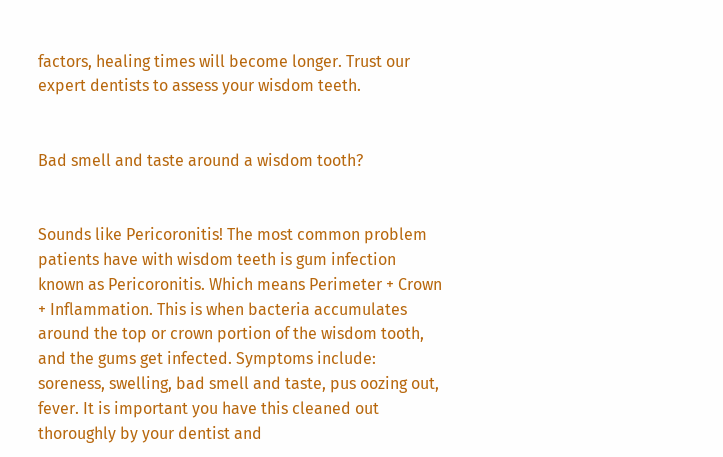factors, healing times will become longer. Trust our expert dentists to assess your wisdom teeth.


Bad smell and taste around a wisdom tooth?


Sounds like Pericoronitis! The most common problem patients have with wisdom teeth is gum infection known as Pericoronitis. Which means Perimeter + Crown + Inflammation. This is when bacteria accumulates around the top or crown portion of the wisdom tooth, and the gums get infected. Symptoms include: soreness, swelling, bad smell and taste, pus oozing out, fever. It is important you have this cleaned out thoroughly by your dentist and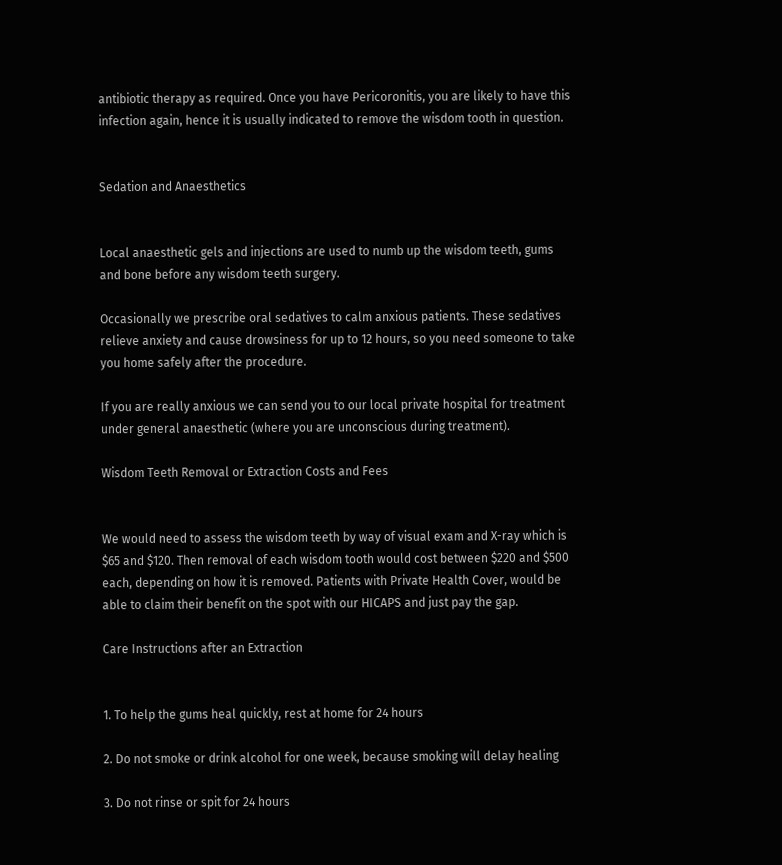antibiotic therapy as required. Once you have Pericoronitis, you are likely to have this infection again, hence it is usually indicated to remove the wisdom tooth in question.


Sedation and Anaesthetics


Local anaesthetic gels and injections are used to numb up the wisdom teeth, gums and bone before any wisdom teeth surgery.

Occasionally we prescribe oral sedatives to calm anxious patients. These sedatives relieve anxiety and cause drowsiness for up to 12 hours, so you need someone to take you home safely after the procedure.

If you are really anxious we can send you to our local private hospital for treatment under general anaesthetic (where you are unconscious during treatment).

Wisdom Teeth Removal or Extraction Costs and Fees


We would need to assess the wisdom teeth by way of visual exam and X-ray which is $65 and $120. Then removal of each wisdom tooth would cost between $220 and $500 each, depending on how it is removed. Patients with Private Health Cover, would be able to claim their benefit on the spot with our HICAPS and just pay the gap.

Care Instructions after an Extraction


1. To help the gums heal quickly, rest at home for 24 hours

2. Do not smoke or drink alcohol for one week, because smoking will delay healing

3. Do not rinse or spit for 24 hours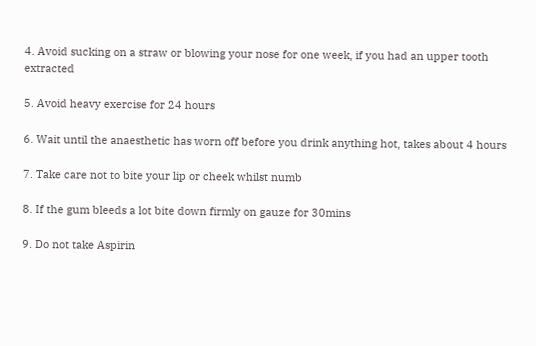4. Avoid sucking on a straw or blowing your nose for one week, if you had an upper tooth extracted

5. Avoid heavy exercise for 24 hours

6. Wait until the anaesthetic has worn off before you drink anything hot, takes about 4 hours

7. Take care not to bite your lip or cheek whilst numb

8. If the gum bleeds a lot bite down firmly on gauze for 30mins

9. Do not take Aspirin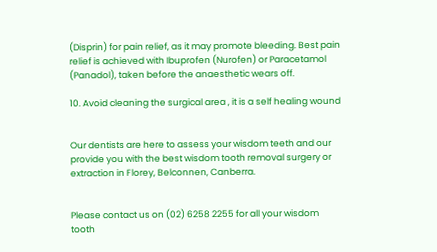(Disprin) for pain relief, as it may promote bleeding. Best pain relief is achieved with Ibuprofen (Nurofen) or Paracetamol (Panadol), taken before the anaesthetic wears off.

10. Avoid cleaning the surgical area , it is a self healing wound


Our dentists are here to assess your wisdom teeth and our provide you with the best wisdom tooth removal surgery or extraction in Florey, Belconnen, Canberra.


Please contact us on (02) 6258 2255 for all your wisdom tooth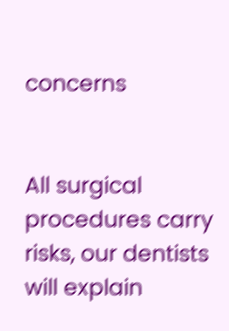concerns


All surgical procedures carry risks, our dentists will explain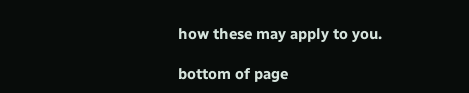how these may apply to you.

bottom of page